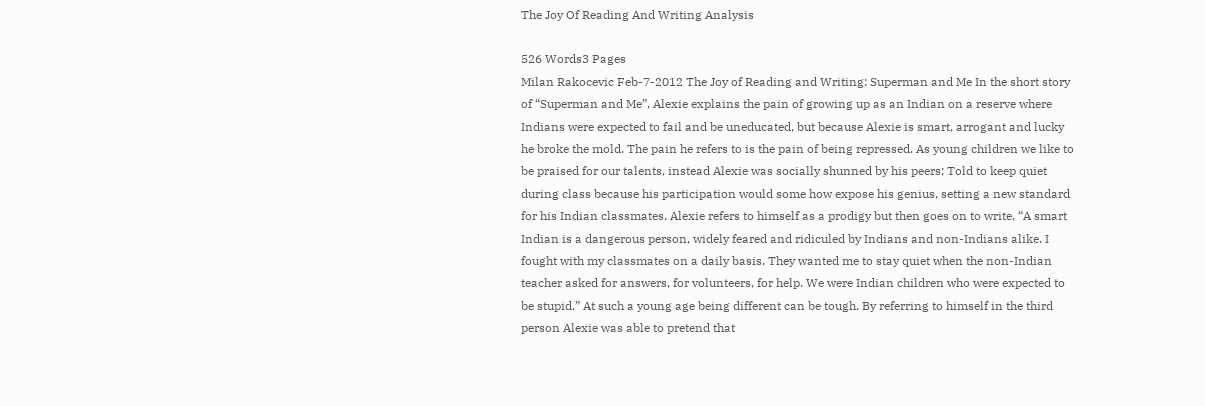The Joy Of Reading And Writing Analysis

526 Words3 Pages
Milan Rakocevic Feb-7-2012 The Joy of Reading and Writing: Superman and Me In the short story of “Superman and Me”, Alexie explains the pain of growing up as an Indian on a reserve where Indians were expected to fail and be uneducated, but because Alexie is smart, arrogant and lucky he broke the mold. The pain he refers to is the pain of being repressed. As young children we like to be praised for our talents, instead Alexie was socially shunned by his peers; Told to keep quiet during class because his participation would some how expose his genius, setting a new standard for his Indian classmates. Alexie refers to himself as a prodigy but then goes on to write, “A smart Indian is a dangerous person, widely feared and ridiculed by Indians and non-Indians alike. I fought with my classmates on a daily basis. They wanted me to stay quiet when the non-Indian teacher asked for answers, for volunteers, for help. We were Indian children who were expected to be stupid.” At such a young age being different can be tough. By referring to himself in the third person Alexie was able to pretend that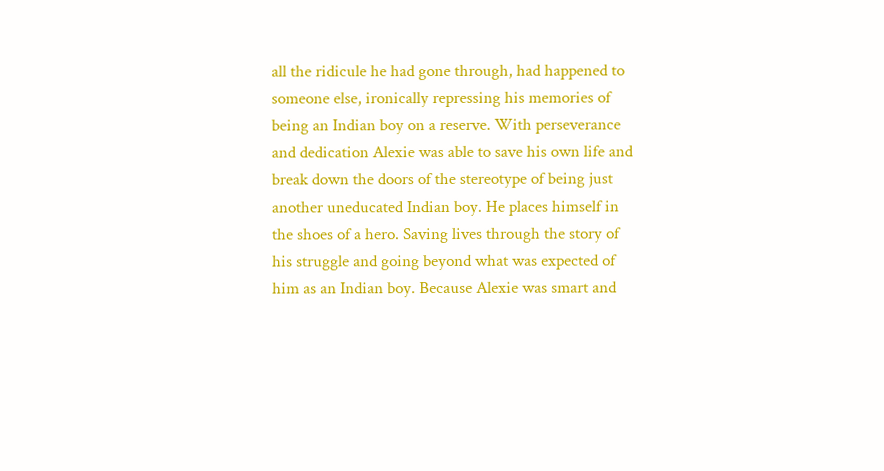all the ridicule he had gone through, had happened to someone else, ironically repressing his memories of being an Indian boy on a reserve. With perseverance and dedication Alexie was able to save his own life and break down the doors of the stereotype of being just another uneducated Indian boy. He places himself in the shoes of a hero. Saving lives through the story of his struggle and going beyond what was expected of him as an Indian boy. Because Alexie was smart and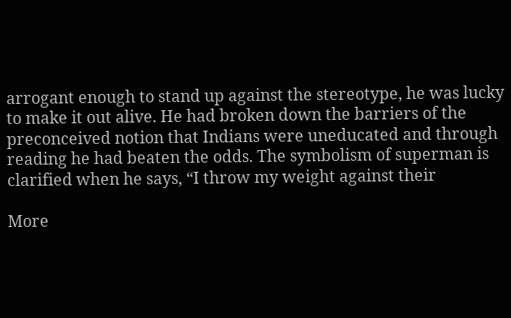arrogant enough to stand up against the stereotype, he was lucky to make it out alive. He had broken down the barriers of the preconceived notion that Indians were uneducated and through reading he had beaten the odds. The symbolism of superman is clarified when he says, “I throw my weight against their

More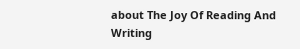about The Joy Of Reading And Writing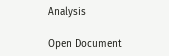Analysis

Open Document